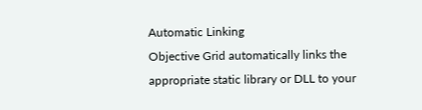Automatic Linking
Objective Grid automatically links the appropriate static library or DLL to your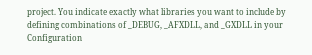project. You indicate exactly what libraries you want to include by defining combinations of _DEBUG, _AFXDLL, and _GXDLL in your Configuration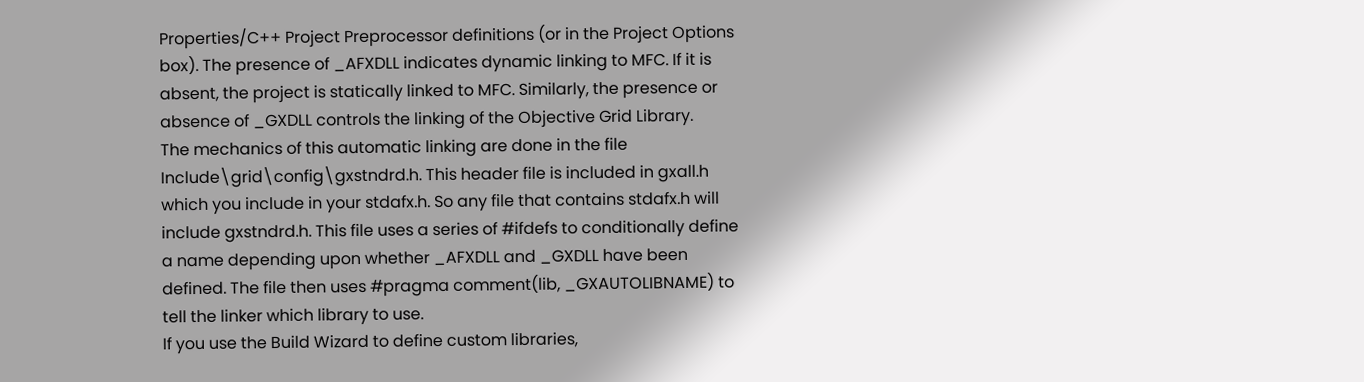Properties/C++ Project Preprocessor definitions (or in the Project Options box). The presence of _AFXDLL indicates dynamic linking to MFC. If it is absent, the project is statically linked to MFC. Similarly, the presence or absence of _GXDLL controls the linking of the Objective Grid Library.
The mechanics of this automatic linking are done in the file Include\grid\config\gxstndrd.h. This header file is included in gxall.h which you include in your stdafx.h. So any file that contains stdafx.h will include gxstndrd.h. This file uses a series of #ifdefs to conditionally define a name depending upon whether _AFXDLL and _GXDLL have been defined. The file then uses #pragma comment(lib, _GXAUTOLIBNAME) to tell the linker which library to use.
If you use the Build Wizard to define custom libraries,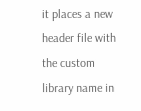it places a new header file with the custom library name in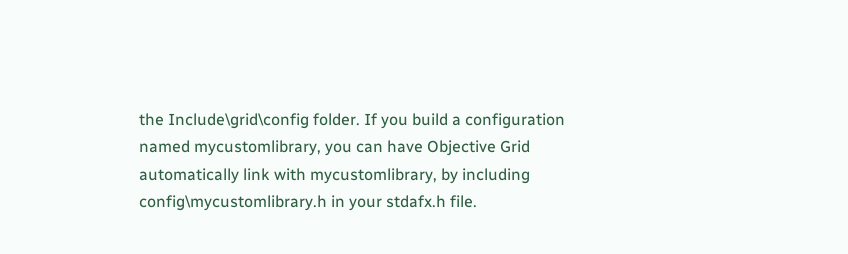the Include\grid\config folder. If you build a configuration named mycustomlibrary, you can have Objective Grid automatically link with mycustomlibrary, by including config\mycustomlibrary.h in your stdafx.h file.